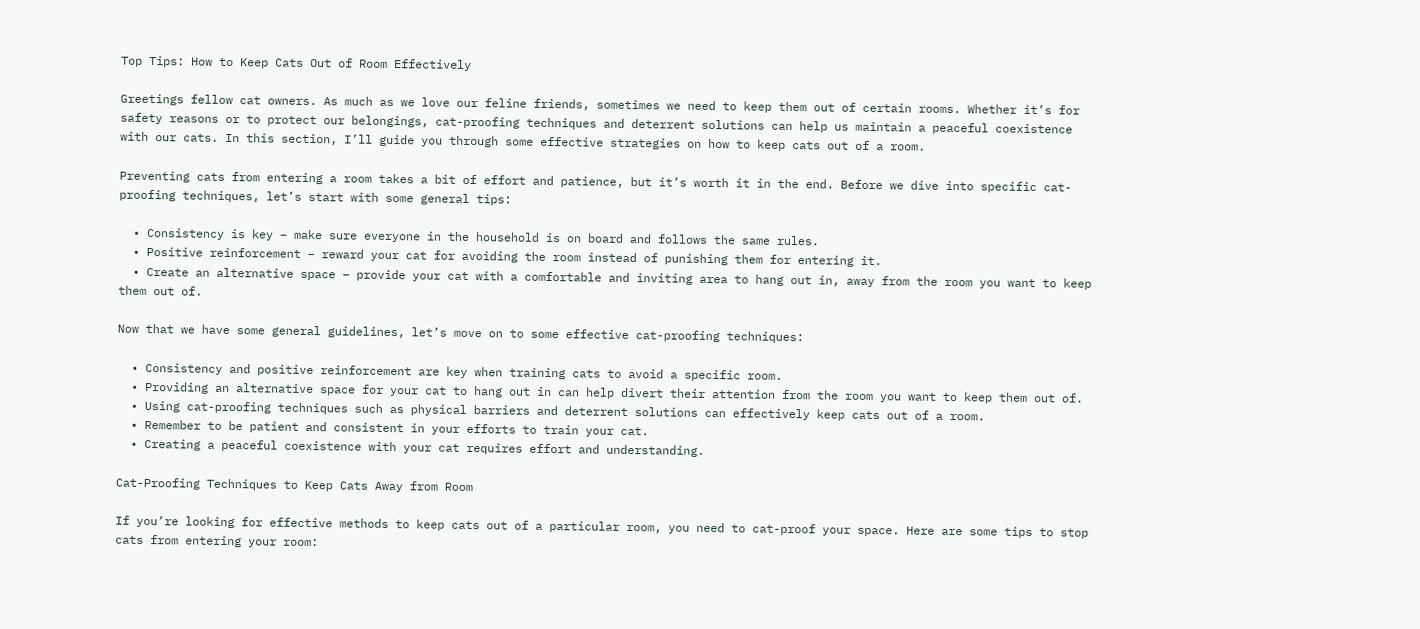Top Tips: How to Keep Cats Out of Room Effectively

Greetings fellow cat owners. As much as we love our feline friends, sometimes we need to keep them out of certain rooms. Whether it’s for safety reasons or to protect our belongings, cat-proofing techniques and deterrent solutions can help us maintain a peaceful coexistence with our cats. In this section, I’ll guide you through some effective strategies on how to keep cats out of a room.

Preventing cats from entering a room takes a bit of effort and patience, but it’s worth it in the end. Before we dive into specific cat-proofing techniques, let’s start with some general tips:

  • Consistency is key – make sure everyone in the household is on board and follows the same rules.
  • Positive reinforcement – reward your cat for avoiding the room instead of punishing them for entering it.
  • Create an alternative space – provide your cat with a comfortable and inviting area to hang out in, away from the room you want to keep them out of.

Now that we have some general guidelines, let’s move on to some effective cat-proofing techniques:

  • Consistency and positive reinforcement are key when training cats to avoid a specific room.
  • Providing an alternative space for your cat to hang out in can help divert their attention from the room you want to keep them out of.
  • Using cat-proofing techniques such as physical barriers and deterrent solutions can effectively keep cats out of a room.
  • Remember to be patient and consistent in your efforts to train your cat.
  • Creating a peaceful coexistence with your cat requires effort and understanding.

Cat-Proofing Techniques to Keep Cats Away from Room

If you’re looking for effective methods to keep cats out of a particular room, you need to cat-proof your space. Here are some tips to stop cats from entering your room: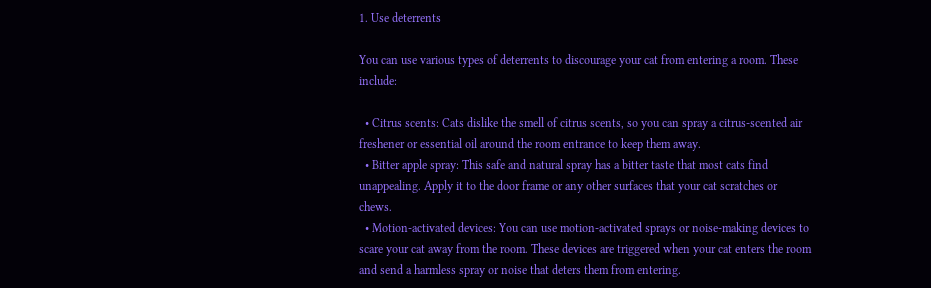1. Use deterrents

You can use various types of deterrents to discourage your cat from entering a room. These include:

  • Citrus scents: Cats dislike the smell of citrus scents, so you can spray a citrus-scented air freshener or essential oil around the room entrance to keep them away.
  • Bitter apple spray: This safe and natural spray has a bitter taste that most cats find unappealing. Apply it to the door frame or any other surfaces that your cat scratches or chews.
  • Motion-activated devices: You can use motion-activated sprays or noise-making devices to scare your cat away from the room. These devices are triggered when your cat enters the room and send a harmless spray or noise that deters them from entering.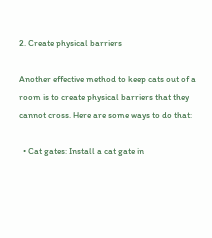2. Create physical barriers

Another effective method to keep cats out of a room is to create physical barriers that they cannot cross. Here are some ways to do that:

  • Cat gates: Install a cat gate in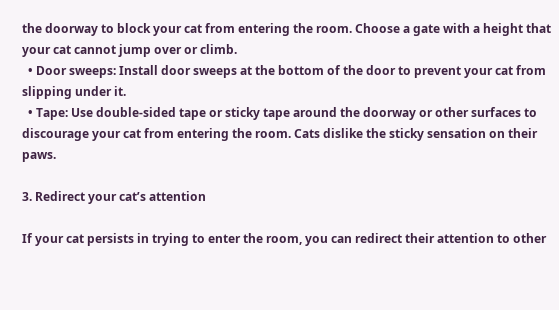the doorway to block your cat from entering the room. Choose a gate with a height that your cat cannot jump over or climb.
  • Door sweeps: Install door sweeps at the bottom of the door to prevent your cat from slipping under it.
  • Tape: Use double-sided tape or sticky tape around the doorway or other surfaces to discourage your cat from entering the room. Cats dislike the sticky sensation on their paws.

3. Redirect your cat’s attention

If your cat persists in trying to enter the room, you can redirect their attention to other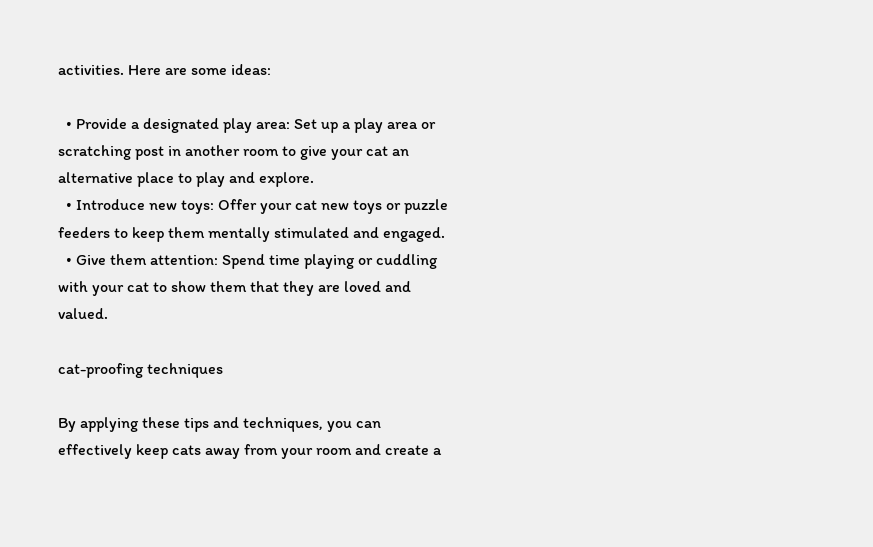activities. Here are some ideas:

  • Provide a designated play area: Set up a play area or scratching post in another room to give your cat an alternative place to play and explore.
  • Introduce new toys: Offer your cat new toys or puzzle feeders to keep them mentally stimulated and engaged.
  • Give them attention: Spend time playing or cuddling with your cat to show them that they are loved and valued.

cat-proofing techniques

By applying these tips and techniques, you can effectively keep cats away from your room and create a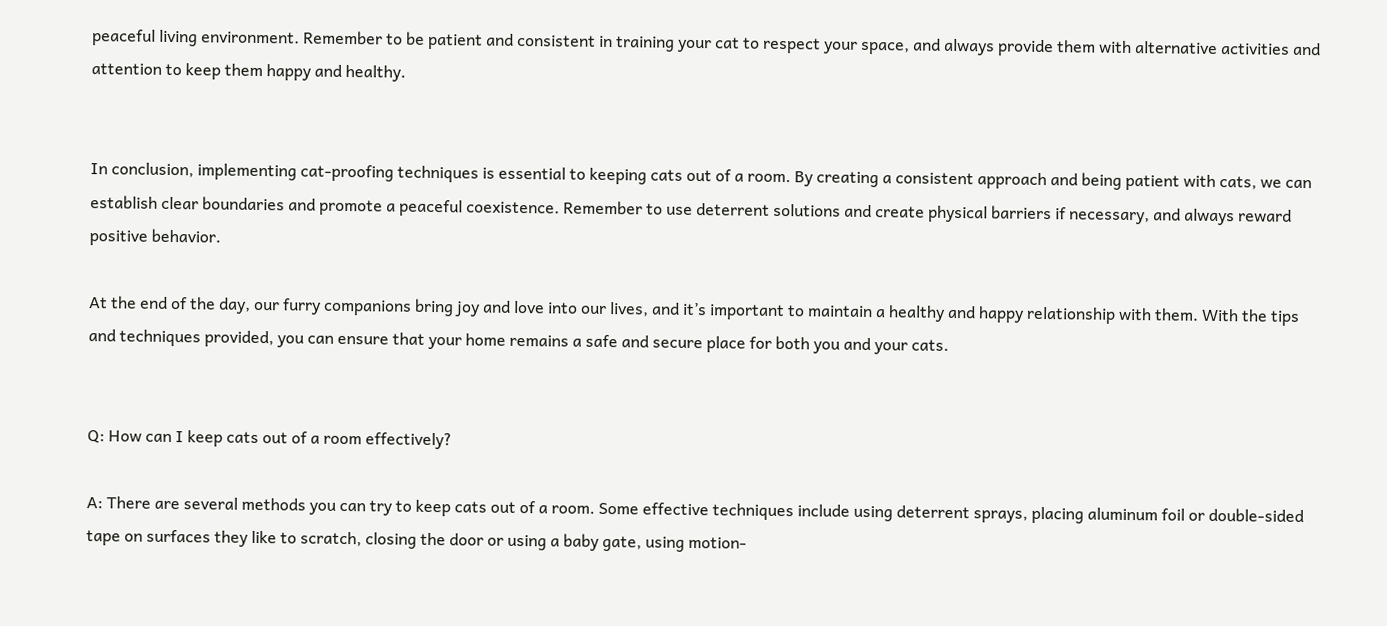peaceful living environment. Remember to be patient and consistent in training your cat to respect your space, and always provide them with alternative activities and attention to keep them happy and healthy.


In conclusion, implementing cat-proofing techniques is essential to keeping cats out of a room. By creating a consistent approach and being patient with cats, we can establish clear boundaries and promote a peaceful coexistence. Remember to use deterrent solutions and create physical barriers if necessary, and always reward positive behavior.

At the end of the day, our furry companions bring joy and love into our lives, and it’s important to maintain a healthy and happy relationship with them. With the tips and techniques provided, you can ensure that your home remains a safe and secure place for both you and your cats.


Q: How can I keep cats out of a room effectively?

A: There are several methods you can try to keep cats out of a room. Some effective techniques include using deterrent sprays, placing aluminum foil or double-sided tape on surfaces they like to scratch, closing the door or using a baby gate, using motion-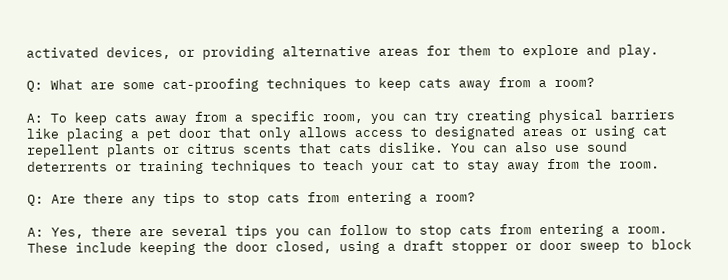activated devices, or providing alternative areas for them to explore and play.

Q: What are some cat-proofing techniques to keep cats away from a room?

A: To keep cats away from a specific room, you can try creating physical barriers like placing a pet door that only allows access to designated areas or using cat repellent plants or citrus scents that cats dislike. You can also use sound deterrents or training techniques to teach your cat to stay away from the room.

Q: Are there any tips to stop cats from entering a room?

A: Yes, there are several tips you can follow to stop cats from entering a room. These include keeping the door closed, using a draft stopper or door sweep to block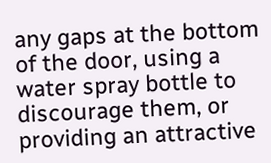any gaps at the bottom of the door, using a water spray bottle to discourage them, or providing an attractive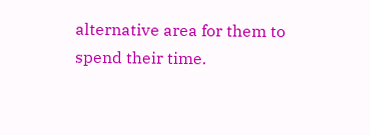alternative area for them to spend their time.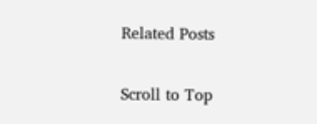Related Posts

Scroll to Top